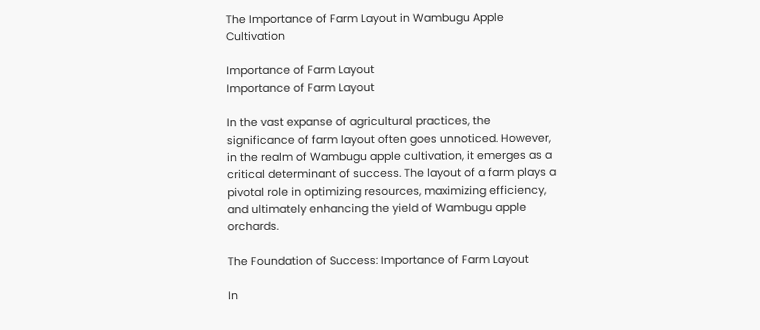The Importance of Farm Layout in Wambugu Apple Cultivation

Importance of Farm Layout
Importance of Farm Layout

In the vast expanse of agricultural practices, the significance of farm layout often goes unnoticed. However, in the realm of Wambugu apple cultivation, it emerges as a critical determinant of success. The layout of a farm plays a pivotal role in optimizing resources, maximizing efficiency, and ultimately enhancing the yield of Wambugu apple orchards.

The Foundation of Success: Importance of Farm Layout

In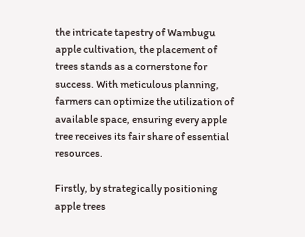the intricate tapestry of Wambugu apple cultivation, the placement of trees stands as a cornerstone for success. With meticulous planning, farmers can optimize the utilization of available space, ensuring every apple tree receives its fair share of essential resources.

Firstly, by strategically positioning apple trees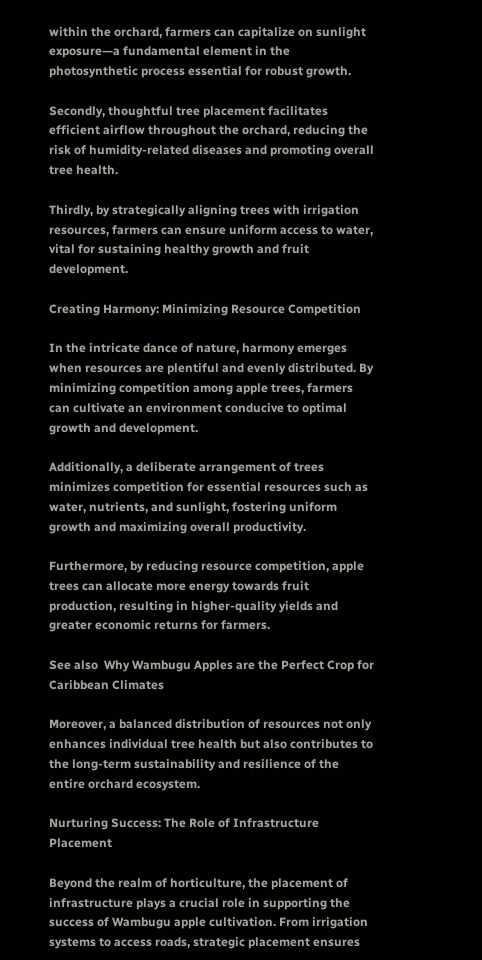within the orchard, farmers can capitalize on sunlight exposure—a fundamental element in the photosynthetic process essential for robust growth.

Secondly, thoughtful tree placement facilitates efficient airflow throughout the orchard, reducing the risk of humidity-related diseases and promoting overall tree health.

Thirdly, by strategically aligning trees with irrigation resources, farmers can ensure uniform access to water, vital for sustaining healthy growth and fruit development.

Creating Harmony: Minimizing Resource Competition

In the intricate dance of nature, harmony emerges when resources are plentiful and evenly distributed. By minimizing competition among apple trees, farmers can cultivate an environment conducive to optimal growth and development.

Additionally, a deliberate arrangement of trees minimizes competition for essential resources such as water, nutrients, and sunlight, fostering uniform growth and maximizing overall productivity.

Furthermore, by reducing resource competition, apple trees can allocate more energy towards fruit production, resulting in higher-quality yields and greater economic returns for farmers.

See also  Why Wambugu Apples are the Perfect Crop for Caribbean Climates

Moreover, a balanced distribution of resources not only enhances individual tree health but also contributes to the long-term sustainability and resilience of the entire orchard ecosystem.

Nurturing Success: The Role of Infrastructure Placement

Beyond the realm of horticulture, the placement of infrastructure plays a crucial role in supporting the success of Wambugu apple cultivation. From irrigation systems to access roads, strategic placement ensures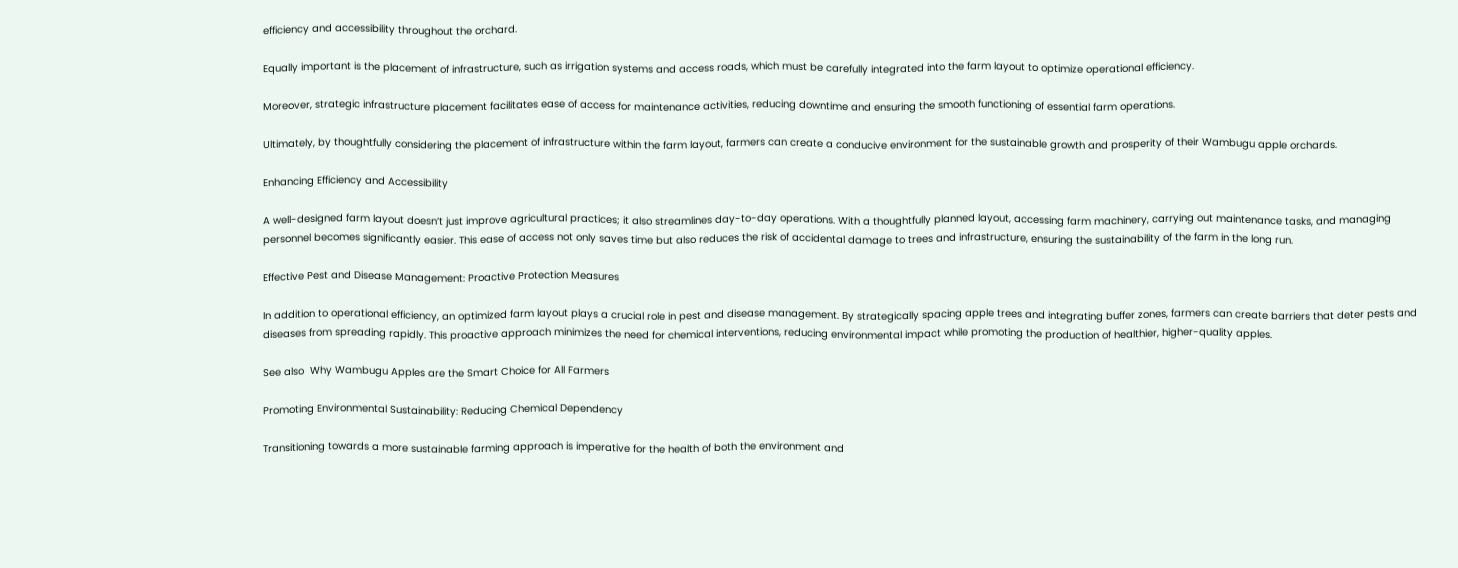efficiency and accessibility throughout the orchard.

Equally important is the placement of infrastructure, such as irrigation systems and access roads, which must be carefully integrated into the farm layout to optimize operational efficiency.

Moreover, strategic infrastructure placement facilitates ease of access for maintenance activities, reducing downtime and ensuring the smooth functioning of essential farm operations.

Ultimately, by thoughtfully considering the placement of infrastructure within the farm layout, farmers can create a conducive environment for the sustainable growth and prosperity of their Wambugu apple orchards.

Enhancing Efficiency and Accessibility

A well-designed farm layout doesn’t just improve agricultural practices; it also streamlines day-to-day operations. With a thoughtfully planned layout, accessing farm machinery, carrying out maintenance tasks, and managing personnel becomes significantly easier. This ease of access not only saves time but also reduces the risk of accidental damage to trees and infrastructure, ensuring the sustainability of the farm in the long run.

Effective Pest and Disease Management: Proactive Protection Measures

In addition to operational efficiency, an optimized farm layout plays a crucial role in pest and disease management. By strategically spacing apple trees and integrating buffer zones, farmers can create barriers that deter pests and diseases from spreading rapidly. This proactive approach minimizes the need for chemical interventions, reducing environmental impact while promoting the production of healthier, higher-quality apples.

See also  Why Wambugu Apples are the Smart Choice for All Farmers

Promoting Environmental Sustainability: Reducing Chemical Dependency

Transitioning towards a more sustainable farming approach is imperative for the health of both the environment and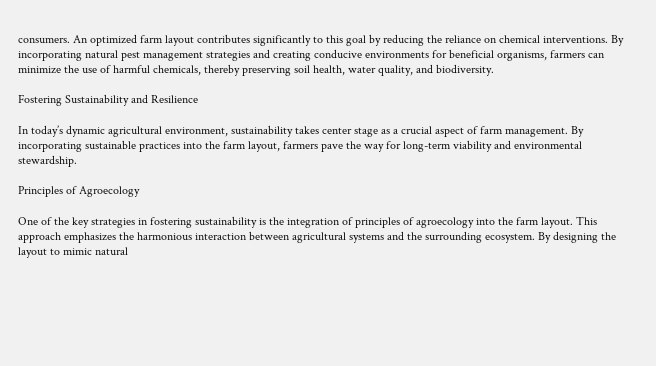consumers. An optimized farm layout contributes significantly to this goal by reducing the reliance on chemical interventions. By incorporating natural pest management strategies and creating conducive environments for beneficial organisms, farmers can minimize the use of harmful chemicals, thereby preserving soil health, water quality, and biodiversity.

Fostering Sustainability and Resilience

In today’s dynamic agricultural environment, sustainability takes center stage as a crucial aspect of farm management. By incorporating sustainable practices into the farm layout, farmers pave the way for long-term viability and environmental stewardship.

Principles of Agroecology

One of the key strategies in fostering sustainability is the integration of principles of agroecology into the farm layout. This approach emphasizes the harmonious interaction between agricultural systems and the surrounding ecosystem. By designing the layout to mimic natural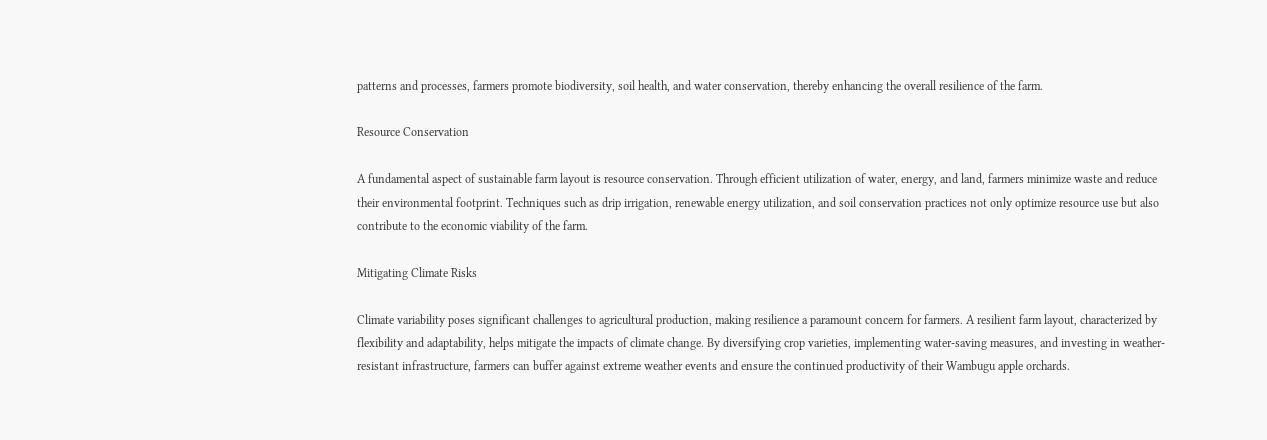patterns and processes, farmers promote biodiversity, soil health, and water conservation, thereby enhancing the overall resilience of the farm.

Resource Conservation

A fundamental aspect of sustainable farm layout is resource conservation. Through efficient utilization of water, energy, and land, farmers minimize waste and reduce their environmental footprint. Techniques such as drip irrigation, renewable energy utilization, and soil conservation practices not only optimize resource use but also contribute to the economic viability of the farm.

Mitigating Climate Risks

Climate variability poses significant challenges to agricultural production, making resilience a paramount concern for farmers. A resilient farm layout, characterized by flexibility and adaptability, helps mitigate the impacts of climate change. By diversifying crop varieties, implementing water-saving measures, and investing in weather-resistant infrastructure, farmers can buffer against extreme weather events and ensure the continued productivity of their Wambugu apple orchards.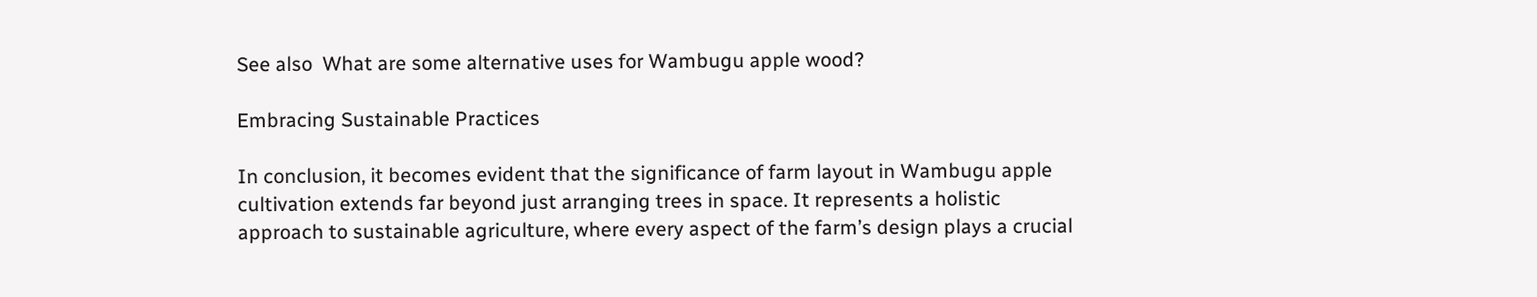See also  What are some alternative uses for Wambugu apple wood?

Embracing Sustainable Practices

In conclusion, it becomes evident that the significance of farm layout in Wambugu apple cultivation extends far beyond just arranging trees in space. It represents a holistic approach to sustainable agriculture, where every aspect of the farm’s design plays a crucial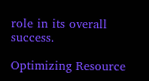role in its overall success.

Optimizing Resource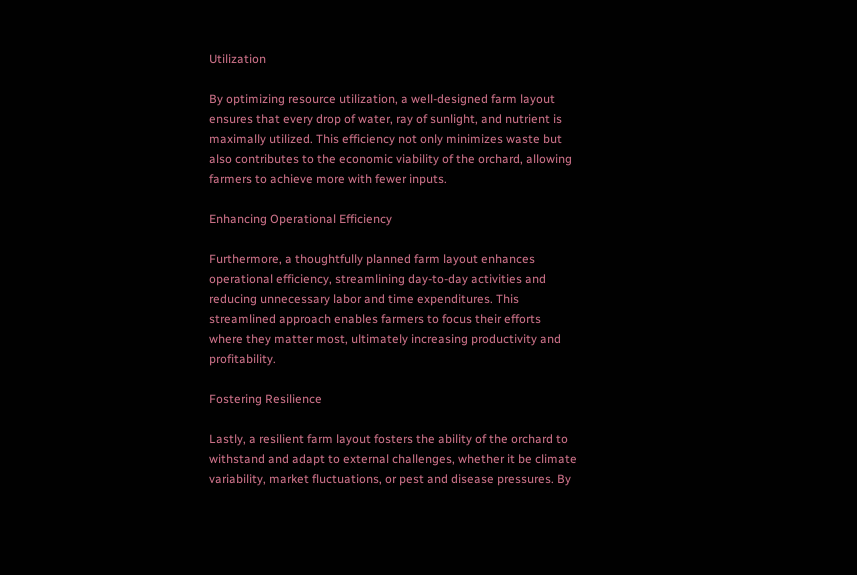Utilization

By optimizing resource utilization, a well-designed farm layout ensures that every drop of water, ray of sunlight, and nutrient is maximally utilized. This efficiency not only minimizes waste but also contributes to the economic viability of the orchard, allowing farmers to achieve more with fewer inputs.

Enhancing Operational Efficiency

Furthermore, a thoughtfully planned farm layout enhances operational efficiency, streamlining day-to-day activities and reducing unnecessary labor and time expenditures. This streamlined approach enables farmers to focus their efforts where they matter most, ultimately increasing productivity and profitability.

Fostering Resilience

Lastly, a resilient farm layout fosters the ability of the orchard to withstand and adapt to external challenges, whether it be climate variability, market fluctuations, or pest and disease pressures. By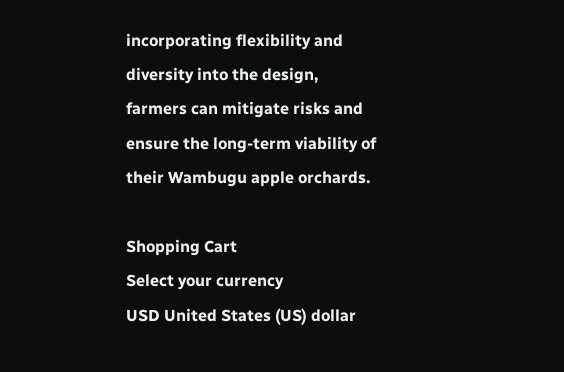incorporating flexibility and diversity into the design, farmers can mitigate risks and ensure the long-term viability of their Wambugu apple orchards.

Shopping Cart
Select your currency
USD United States (US) dollar